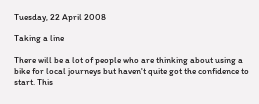Tuesday, 22 April 2008

Taking a line

There will be a lot of people who are thinking about using a bike for local journeys but haven't quite got the confidence to start. This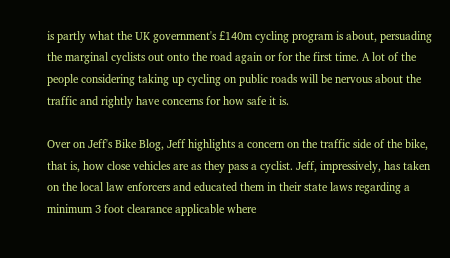is partly what the UK government's £140m cycling program is about, persuading the marginal cyclists out onto the road again or for the first time. A lot of the people considering taking up cycling on public roads will be nervous about the traffic and rightly have concerns for how safe it is.

Over on Jeff's Bike Blog, Jeff highlights a concern on the traffic side of the bike, that is, how close vehicles are as they pass a cyclist. Jeff, impressively, has taken on the local law enforcers and educated them in their state laws regarding a minimum 3 foot clearance applicable where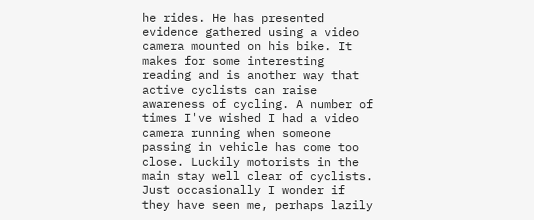he rides. He has presented evidence gathered using a video camera mounted on his bike. It makes for some interesting reading and is another way that active cyclists can raise awareness of cycling. A number of times I've wished I had a video camera running when someone passing in vehicle has come too close. Luckily motorists in the main stay well clear of cyclists. Just occasionally I wonder if they have seen me, perhaps lazily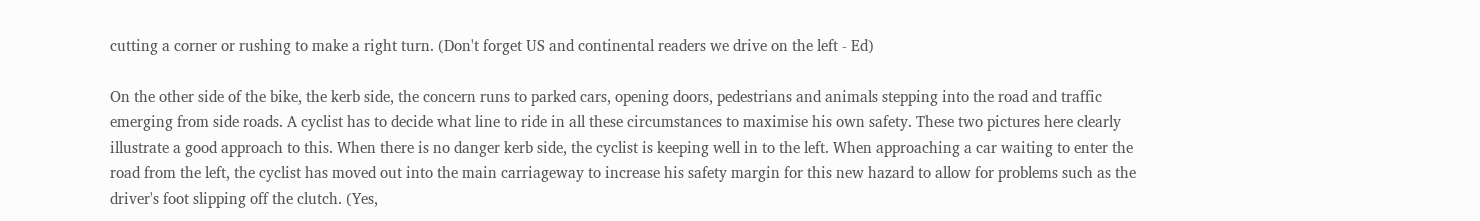cutting a corner or rushing to make a right turn. (Don't forget US and continental readers we drive on the left - Ed)

On the other side of the bike, the kerb side, the concern runs to parked cars, opening doors, pedestrians and animals stepping into the road and traffic emerging from side roads. A cyclist has to decide what line to ride in all these circumstances to maximise his own safety. These two pictures here clearly illustrate a good approach to this. When there is no danger kerb side, the cyclist is keeping well in to the left. When approaching a car waiting to enter the road from the left, the cyclist has moved out into the main carriageway to increase his safety margin for this new hazard to allow for problems such as the driver's foot slipping off the clutch. (Yes,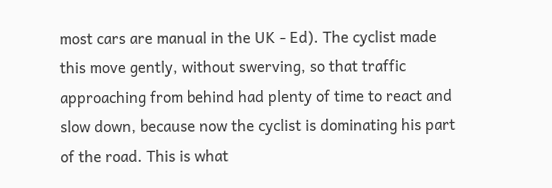most cars are manual in the UK - Ed). The cyclist made this move gently, without swerving, so that traffic approaching from behind had plenty of time to react and slow down, because now the cyclist is dominating his part of the road. This is what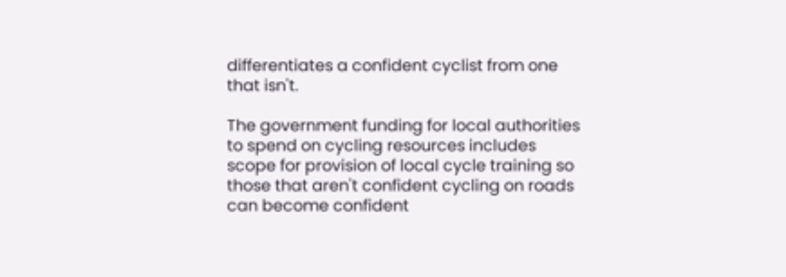differentiates a confident cyclist from one that isn't.

The government funding for local authorities to spend on cycling resources includes scope for provision of local cycle training so those that aren't confident cycling on roads can become confident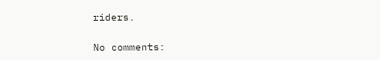riders.

No comments: